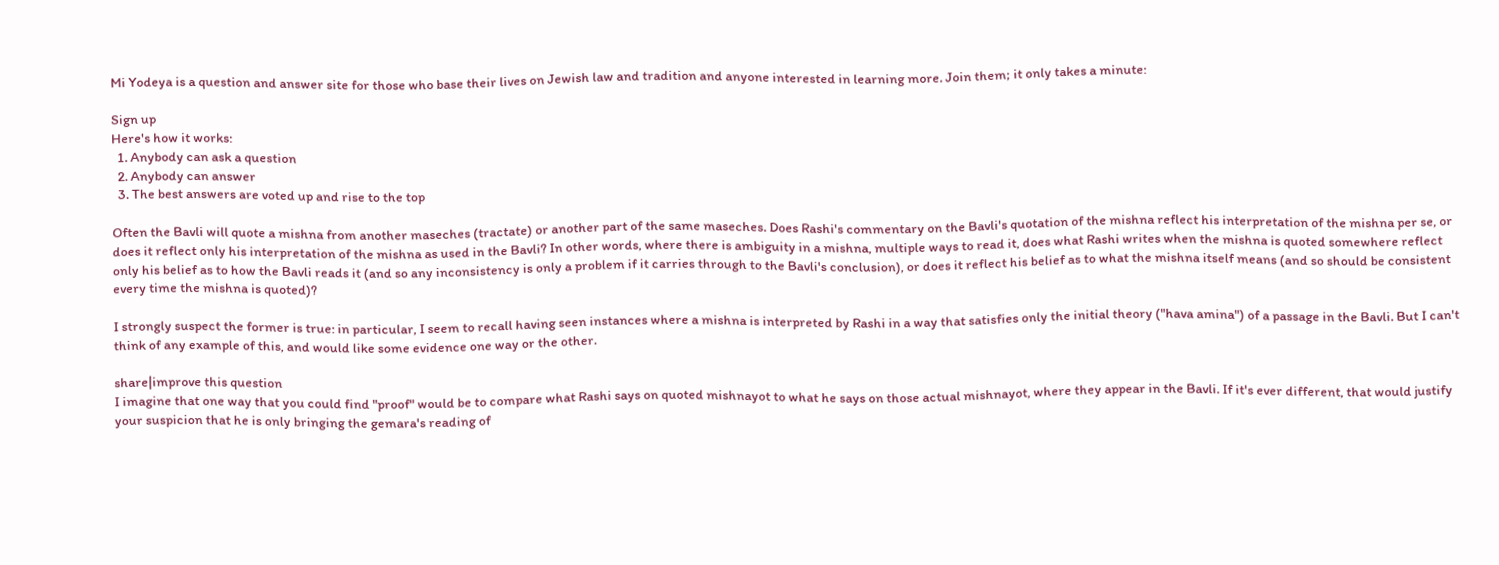Mi Yodeya is a question and answer site for those who base their lives on Jewish law and tradition and anyone interested in learning more. Join them; it only takes a minute:

Sign up
Here's how it works:
  1. Anybody can ask a question
  2. Anybody can answer
  3. The best answers are voted up and rise to the top

Often the Bavli will quote a mishna from another maseches (tractate) or another part of the same maseches. Does Rashi's commentary on the Bavli's quotation of the mishna reflect his interpretation of the mishna per se, or does it reflect only his interpretation of the mishna as used in the Bavli? In other words, where there is ambiguity in a mishna, multiple ways to read it, does what Rashi writes when the mishna is quoted somewhere reflect only his belief as to how the Bavli reads it (and so any inconsistency is only a problem if it carries through to the Bavli's conclusion), or does it reflect his belief as to what the mishna itself means (and so should be consistent every time the mishna is quoted)?

I strongly suspect the former is true: in particular, I seem to recall having seen instances where a mishna is interpreted by Rashi in a way that satisfies only the initial theory ("hava amina") of a passage in the Bavli. But I can't think of any example of this, and would like some evidence one way or the other.

share|improve this question
I imagine that one way that you could find "proof" would be to compare what Rashi says on quoted mishnayot to what he says on those actual mishnayot, where they appear in the Bavli. If it's ever different, that would justify your suspicion that he is only bringing the gemara's reading of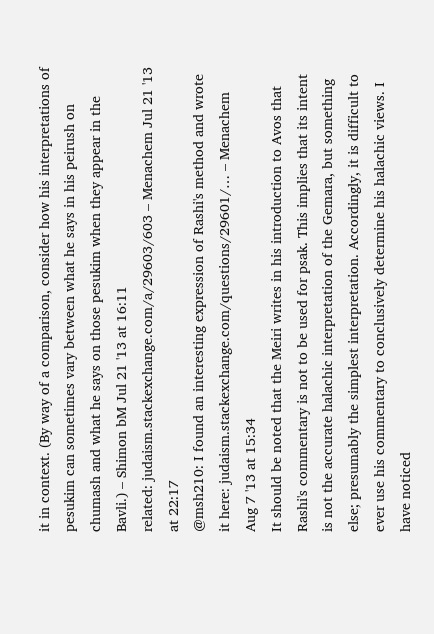it in context. (By way of a comparison, consider how his interpretations of pesukim can sometimes vary between what he says in his peirush on chumash and what he says on those pesukim when they appear in the Bavli.) – Shimon bM Jul 21 '13 at 16:11
related: judaism.stackexchange.com/a/29603/603 – Menachem Jul 21 '13 at 22:17
@msh210: I found an interesting expression of Rashi's method and wrote it here: judaism.stackexchange.com/questions/29601/… – Menachem Aug 7 '13 at 15:34
It should be noted that the Meiri writes in his introduction to Avos that Rashi's commentary is not to be used for psak. This implies that its intent is not the accurate halachic interpretation of the Gemara, but something else; presumably the simplest interpretation. Accordingly, it is difficult to ever use his commentary to conclusively determine his halachic views. I have noticed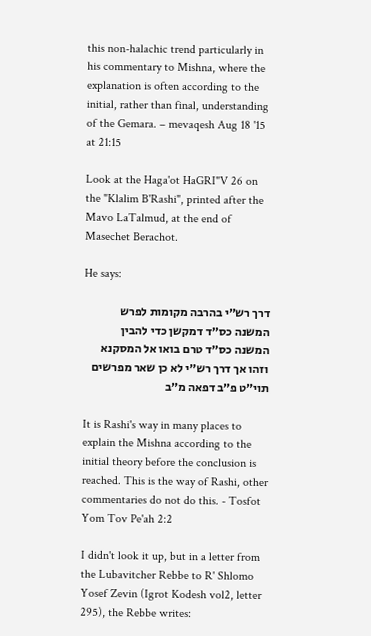this non-halachic trend particularly in his commentary to Mishna, where the explanation is often according to the initial, rather than final, understanding of the Gemara. – mevaqesh Aug 18 '15 at 21:15

Look at the Haga'ot HaGRI"V 26 on the "Klalim B'Rashi", printed after the Mavo LaTalmud, at the end of Masechet Berachot.

He says:

דרך רש״י בהרבה מקומות לפרש המשנה כס״ד דמקשן כדי להבין המשנה כס״ד טרם בואו אל המסקנא וזהו אך דרך רש״י לא כן שאר מפרשים תוי״ט פ״ב דפאה מ״ב

It is Rashi's way in many places to explain the Mishna according to the initial theory before the conclusion is reached. This is the way of Rashi, other commentaries do not do this. - Tosfot Yom Tov Pe'ah 2:2

I didn't look it up, but in a letter from the Lubavitcher Rebbe to R' Shlomo Yosef Zevin (Igrot Kodesh vol2, letter 295), the Rebbe writes: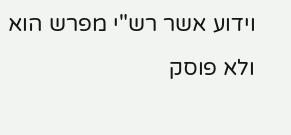וידוע אשר רש"י מפרש הוא ולא פוסק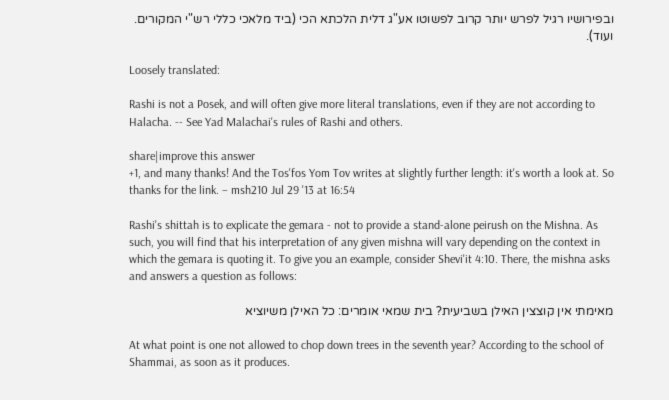ובפירושיו רגיל לפרש יותר קרוב לפשוטו אע"ג דלית הלכתא הכי (ביד מלאכי כללי רש"י המקורים. ועוד).

Loosely translated:

Rashi is not a Posek, and will often give more literal translations, even if they are not according to Halacha. -- See Yad Malachai's rules of Rashi and others.

share|improve this answer
+1, and many thanks! And the Tos'fos Yom Tov writes at slightly further length: it's worth a look at. So thanks for the link. – msh210 Jul 29 '13 at 16:54

Rashi's shittah is to explicate the gemara - not to provide a stand-alone peirush on the Mishna. As such, you will find that his interpretation of any given mishna will vary depending on the context in which the gemara is quoting it. To give you an example, consider Shevi'it 4:10. There, the mishna asks and answers a question as follows:

מאימתי אין קוצצין האילן בשביעית? בית שמאי אומרים: כל האילן משיוציא

At what point is one not allowed to chop down trees in the seventh year? According to the school of Shammai, as soon as it produces.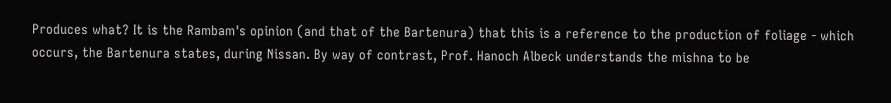Produces what? It is the Rambam's opinion (and that of the Bartenura) that this is a reference to the production of foliage - which occurs, the Bartenura states, during Nissan. By way of contrast, Prof. Hanoch Albeck understands the mishna to be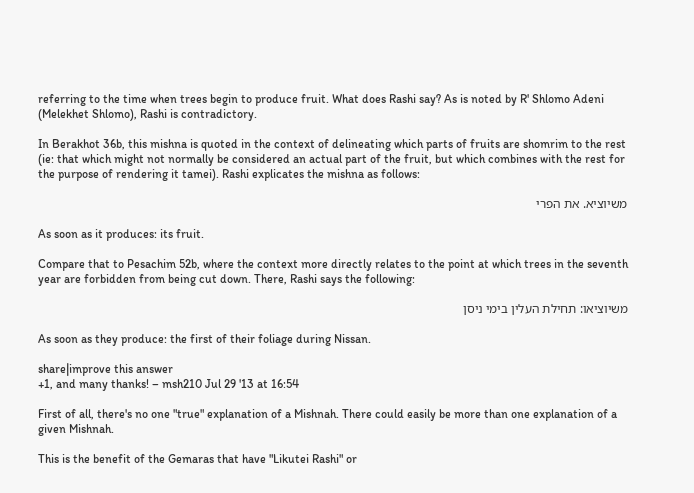referring to the time when trees begin to produce fruit. What does Rashi say? As is noted by R' Shlomo Adeni (Melekhet Shlomo), Rashi is contradictory.

In Berakhot 36b, this mishna is quoted in the context of delineating which parts of fruits are shomrim to the rest (ie: that which might not normally be considered an actual part of the fruit, but which combines with the rest for the purpose of rendering it tamei). Rashi explicates the mishna as follows:

משיוציא. את הפרי

As soon as it produces: its fruit.

Compare that to Pesachim 52b, where the context more directly relates to the point at which trees in the seventh year are forbidden from being cut down. There, Rashi says the following:

משיוציאו: תחילת העלין בימי ניסן

As soon as they produce: the first of their foliage during Nissan.

share|improve this answer
+1, and many thanks! – msh210 Jul 29 '13 at 16:54

First of all, there's no one "true" explanation of a Mishnah. There could easily be more than one explanation of a given Mishnah.

This is the benefit of the Gemaras that have "Likutei Rashi" or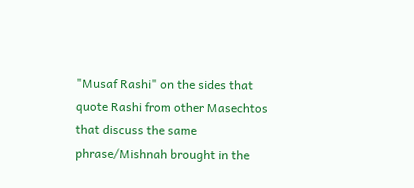"Musaf Rashi" on the sides that quote Rashi from other Masechtos that discuss the same phrase/Mishnah brought in the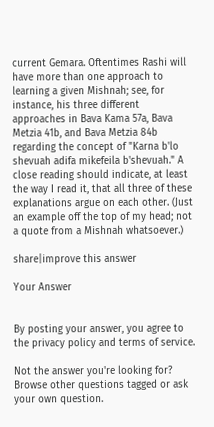current Gemara. Oftentimes Rashi will have more than one approach to learning a given Mishnah; see, for instance, his three different approaches in Bava Kama 57a, Bava Metzia 41b, and Bava Metzia 84b regarding the concept of "Karna b'lo shevuah adifa mikefeila b'shevuah." A close reading should indicate, at least the way I read it, that all three of these explanations argue on each other. (Just an example off the top of my head; not a quote from a Mishnah whatsoever.)

share|improve this answer

Your Answer


By posting your answer, you agree to the privacy policy and terms of service.

Not the answer you're looking for? Browse other questions tagged or ask your own question.